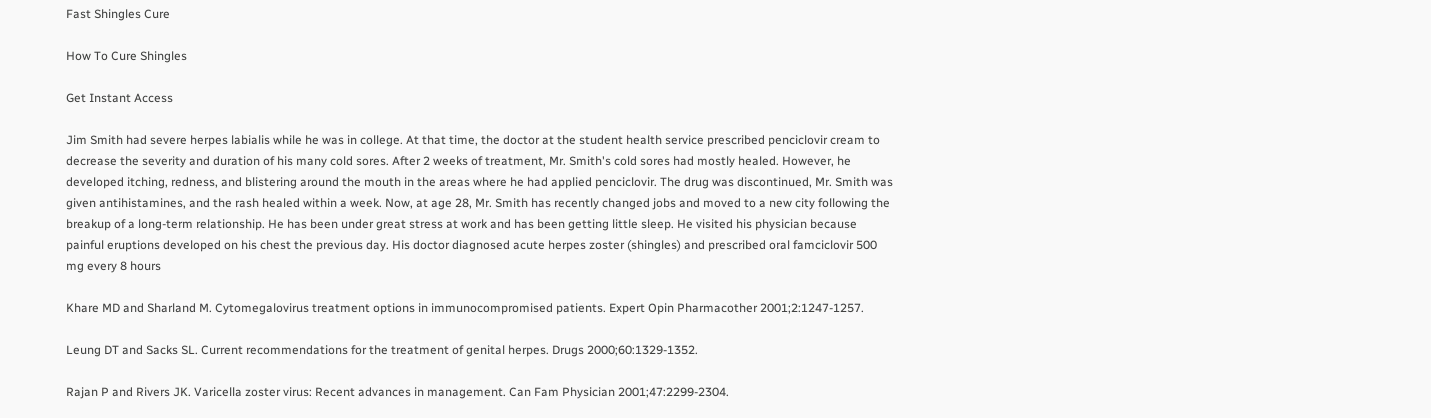Fast Shingles Cure

How To Cure Shingles

Get Instant Access

Jim Smith had severe herpes labialis while he was in college. At that time, the doctor at the student health service prescribed penciclovir cream to decrease the severity and duration of his many cold sores. After 2 weeks of treatment, Mr. Smith's cold sores had mostly healed. However, he developed itching, redness, and blistering around the mouth in the areas where he had applied penciclovir. The drug was discontinued, Mr. Smith was given antihistamines, and the rash healed within a week. Now, at age 28, Mr. Smith has recently changed jobs and moved to a new city following the breakup of a long-term relationship. He has been under great stress at work and has been getting little sleep. He visited his physician because painful eruptions developed on his chest the previous day. His doctor diagnosed acute herpes zoster (shingles) and prescribed oral famciclovir 500 mg every 8 hours

Khare MD and Sharland M. Cytomegalovirus treatment options in immunocompromised patients. Expert Opin Pharmacother 2001;2:1247-1257.

Leung DT and Sacks SL. Current recommendations for the treatment of genital herpes. Drugs 2000;60:1329-1352.

Rajan P and Rivers JK. Varicella zoster virus: Recent advances in management. Can Fam Physician 2001;47:2299-2304.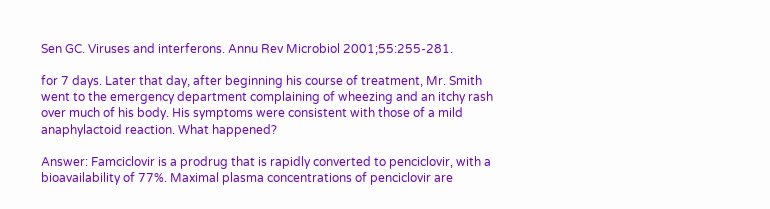Sen GC. Viruses and interferons. Annu Rev Microbiol 2001;55:255-281.

for 7 days. Later that day, after beginning his course of treatment, Mr. Smith went to the emergency department complaining of wheezing and an itchy rash over much of his body. His symptoms were consistent with those of a mild anaphylactoid reaction. What happened?

Answer: Famciclovir is a prodrug that is rapidly converted to penciclovir, with a bioavailability of 77%. Maximal plasma concentrations of penciclovir are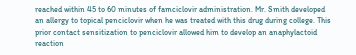reached within 45 to 60 minutes of famciclovir administration. Mr. Smith developed an allergy to topical penciclovir when he was treated with this drug during college. This prior contact sensitization to penciclovir allowed him to develop an anaphylactoid reaction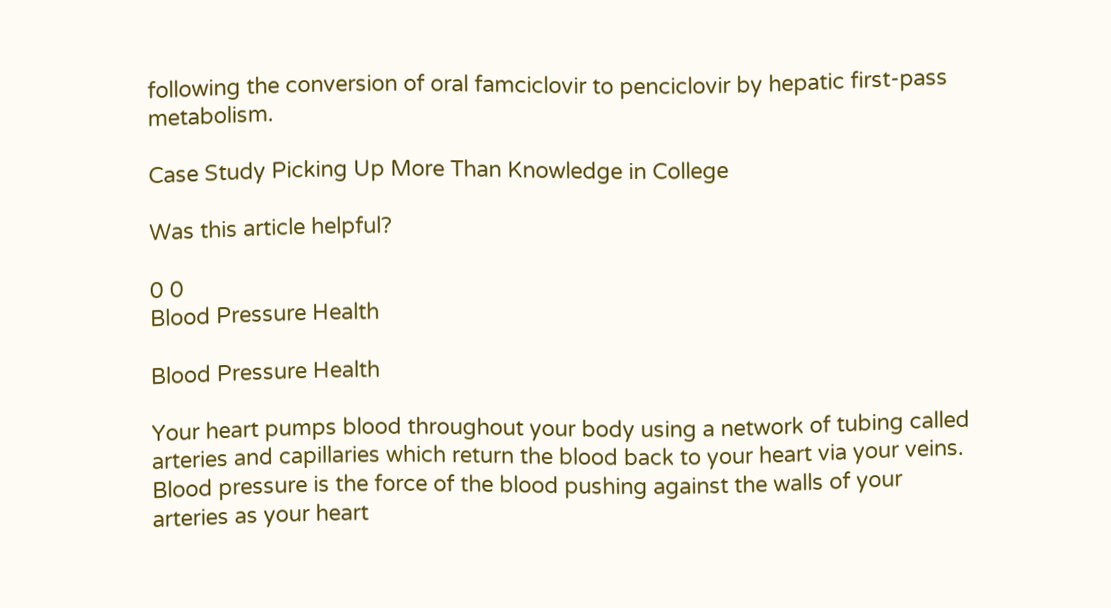following the conversion of oral famciclovir to penciclovir by hepatic first-pass metabolism.

Case Study Picking Up More Than Knowledge in College

Was this article helpful?

0 0
Blood Pressure Health

Blood Pressure Health

Your heart pumps blood throughout your body using a network of tubing called arteries and capillaries which return the blood back to your heart via your veins. Blood pressure is the force of the blood pushing against the walls of your arteries as your heart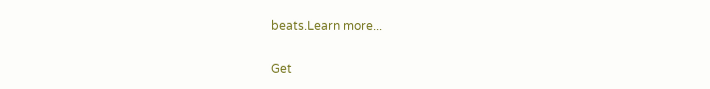beats.Learn more...

Get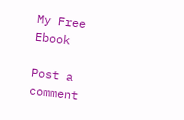My Free Ebook

Post a comment